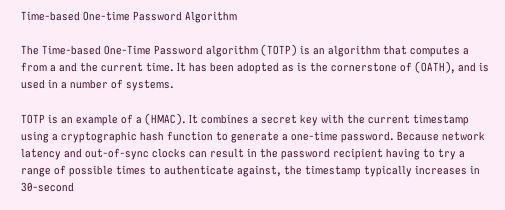Time-based One-time Password Algorithm

The Time-based One-Time Password algorithm (TOTP) is an algorithm that computes a from a and the current time. It has been adopted as is the cornerstone of (OATH), and is used in a number of systems.

TOTP is an example of a (HMAC). It combines a secret key with the current timestamp using a cryptographic hash function to generate a one-time password. Because network latency and out-of-sync clocks can result in the password recipient having to try a range of possible times to authenticate against, the timestamp typically increases in 30-second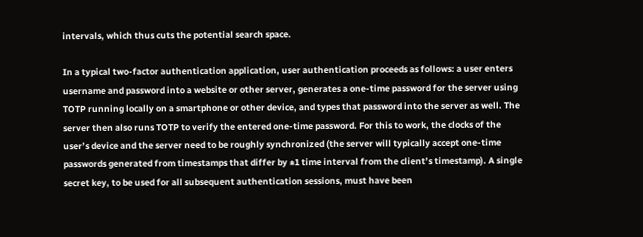intervals, which thus cuts the potential search space.

In a typical two-factor authentication application, user authentication proceeds as follows: a user enters username and password into a website or other server, generates a one-time password for the server using TOTP running locally on a smartphone or other device, and types that password into the server as well. The server then also runs TOTP to verify the entered one-time password. For this to work, the clocks of the user’s device and the server need to be roughly synchronized (the server will typically accept one-time passwords generated from timestamps that differ by ±1 time interval from the client’s timestamp). A single secret key, to be used for all subsequent authentication sessions, must have been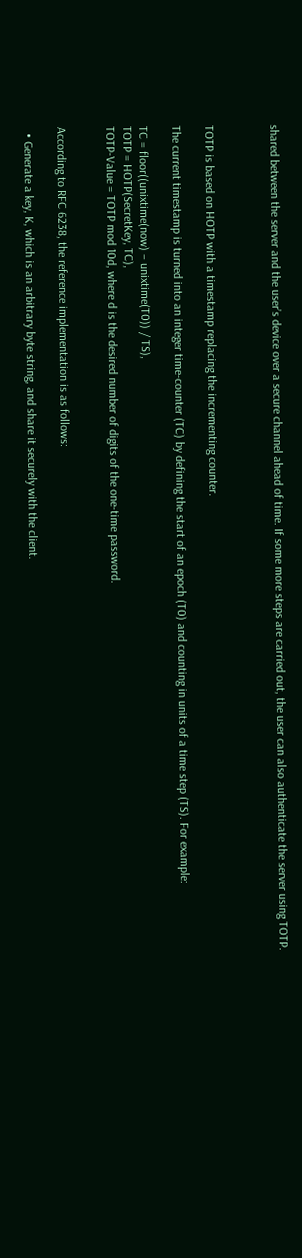shared between the server and the user’s device over a secure channel ahead of time. If some more steps are carried out, the user can also authenticate the server using TOTP.



TOTP is based on HOTP with a timestamp replacing the incrementing counter.

The current timestamp is turned into an integer time-counter (TC) by defining the start of an epoch (T0) and counting in units of a time step (TS). For example:

TC = floor((unixtime(now) − unixtime(T0)) / TS),
TOTP = HOTP(SecretKey, TC),
TOTP-Value = TOTP mod 10d, where d is the desired number of digits of the one-time password.


According to RFC 6238, the reference implementation is as follows:

  • Generate a key, K, which is an arbitrary byte string, and share it securely with the client.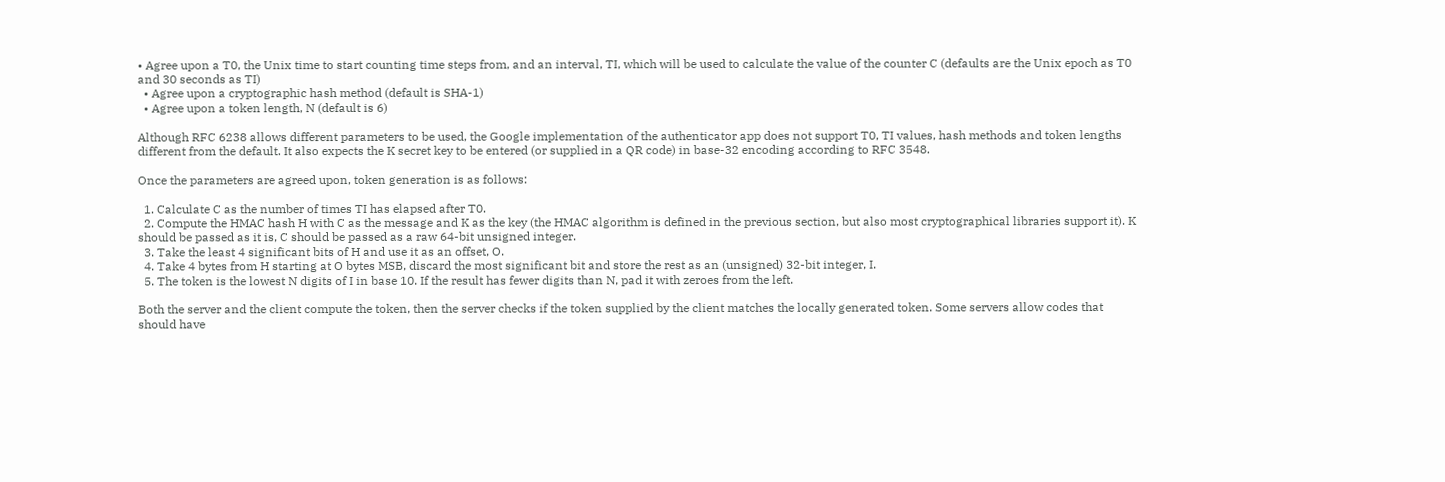• Agree upon a T0, the Unix time to start counting time steps from, and an interval, TI, which will be used to calculate the value of the counter C (defaults are the Unix epoch as T0 and 30 seconds as TI)
  • Agree upon a cryptographic hash method (default is SHA-1)
  • Agree upon a token length, N (default is 6)

Although RFC 6238 allows different parameters to be used, the Google implementation of the authenticator app does not support T0, TI values, hash methods and token lengths different from the default. It also expects the K secret key to be entered (or supplied in a QR code) in base-32 encoding according to RFC 3548.

Once the parameters are agreed upon, token generation is as follows:

  1. Calculate C as the number of times TI has elapsed after T0.
  2. Compute the HMAC hash H with C as the message and K as the key (the HMAC algorithm is defined in the previous section, but also most cryptographical libraries support it). K should be passed as it is, C should be passed as a raw 64-bit unsigned integer.
  3. Take the least 4 significant bits of H and use it as an offset, O.
  4. Take 4 bytes from H starting at O bytes MSB, discard the most significant bit and store the rest as an (unsigned) 32-bit integer, I.
  5. The token is the lowest N digits of I in base 10. If the result has fewer digits than N, pad it with zeroes from the left.

Both the server and the client compute the token, then the server checks if the token supplied by the client matches the locally generated token. Some servers allow codes that should have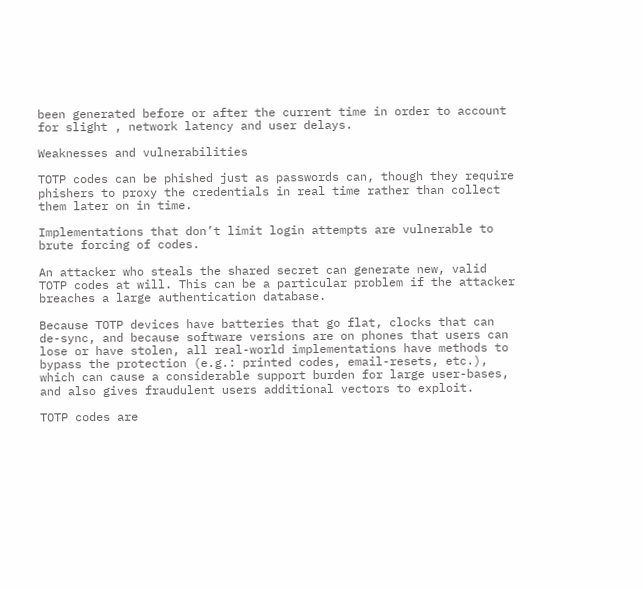been generated before or after the current time in order to account for slight , network latency and user delays.

Weaknesses and vulnerabilities

TOTP codes can be phished just as passwords can, though they require phishers to proxy the credentials in real time rather than collect them later on in time.

Implementations that don’t limit login attempts are vulnerable to brute forcing of codes.

An attacker who steals the shared secret can generate new, valid TOTP codes at will. This can be a particular problem if the attacker breaches a large authentication database.

Because TOTP devices have batteries that go flat, clocks that can de-sync, and because software versions are on phones that users can lose or have stolen, all real-world implementations have methods to bypass the protection (e.g.: printed codes, email-resets, etc.), which can cause a considerable support burden for large user-bases, and also gives fraudulent users additional vectors to exploit.

TOTP codes are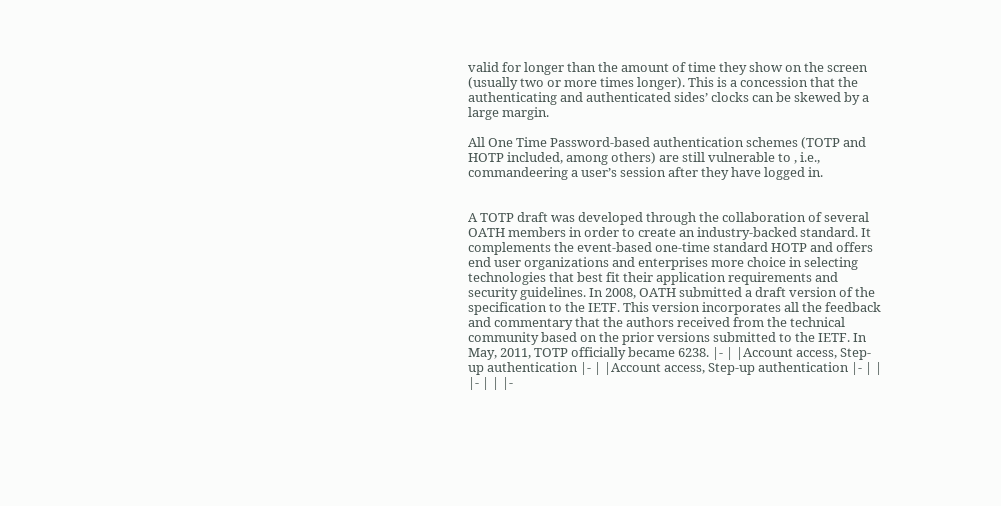valid for longer than the amount of time they show on the screen (usually two or more times longer). This is a concession that the authenticating and authenticated sides’ clocks can be skewed by a large margin.

All One Time Password-based authentication schemes (TOTP and HOTP included, among others) are still vulnerable to , i.e., commandeering a user’s session after they have logged in.


A TOTP draft was developed through the collaboration of several OATH members in order to create an industry-backed standard. It complements the event-based one-time standard HOTP and offers end user organizations and enterprises more choice in selecting technologies that best fit their application requirements and security guidelines. In 2008, OATH submitted a draft version of the specification to the IETF. This version incorporates all the feedback and commentary that the authors received from the technical community based on the prior versions submitted to the IETF. In May, 2011, TOTP officially became 6238. |- | |Account access, Step-up authentication |- | |Account access, Step-up authentication |- | | |- | | |-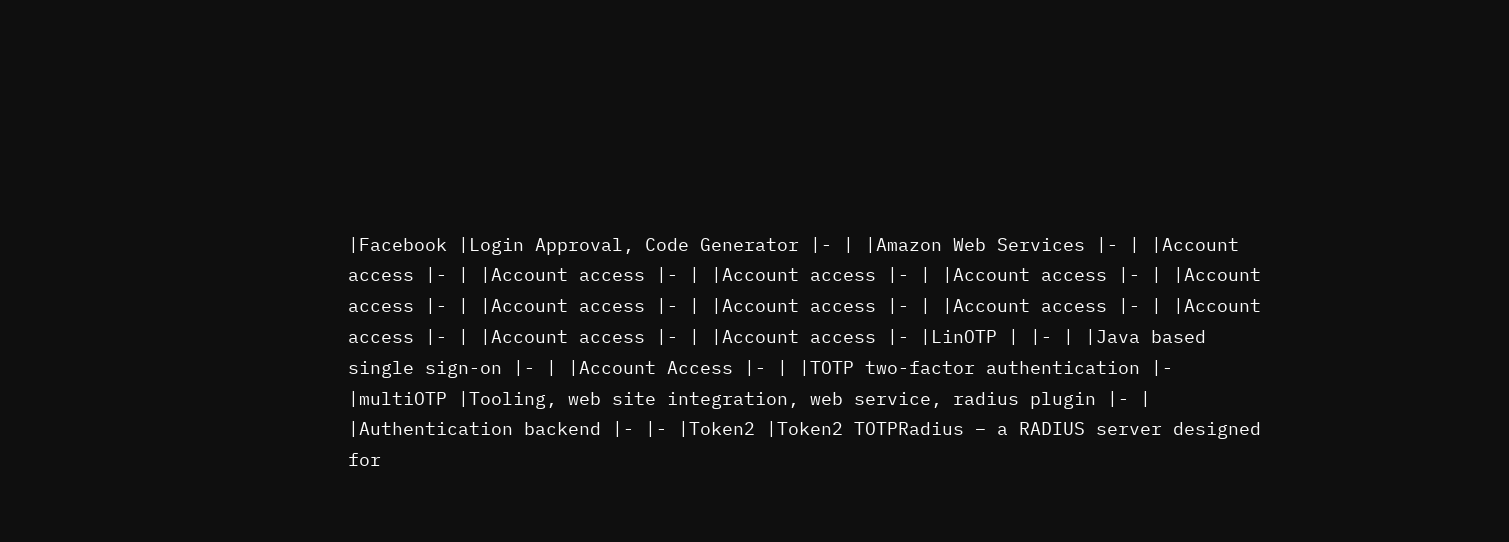|Facebook |Login Approval, Code Generator |- | |Amazon Web Services |- | |Account access |- | |Account access |- | |Account access |- | |Account access |- | |Account access |- | |Account access |- | |Account access |- | |Account access |- | |Account access |- | |Account access |- | |Account access |- |LinOTP | |- | |Java based single sign-on |- | |Account Access |- | |TOTP two-factor authentication |- |multiOTP |Tooling, web site integration, web service, radius plugin |- | |Authentication backend |- |- |Token2 |Token2 TOTPRadius – a RADIUS server designed for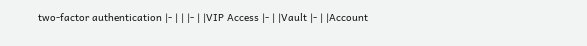two-factor authentication |- | | |- | |VIP Access |- | |Vault |- | |Account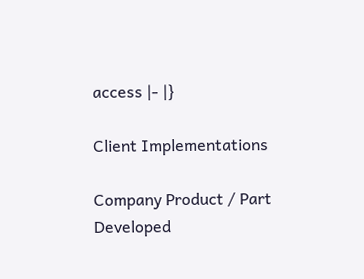access |- |}

Client Implementations

Company Product / Part
Developed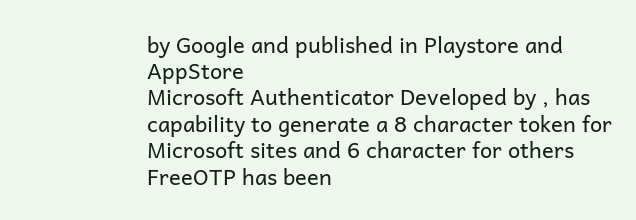by Google and published in Playstore and AppStore
Microsoft Authenticator Developed by , has capability to generate a 8 character token for Microsoft sites and 6 character for others
FreeOTP has been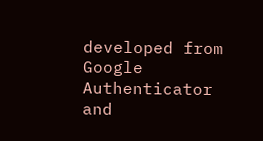developed from Google Authenticator and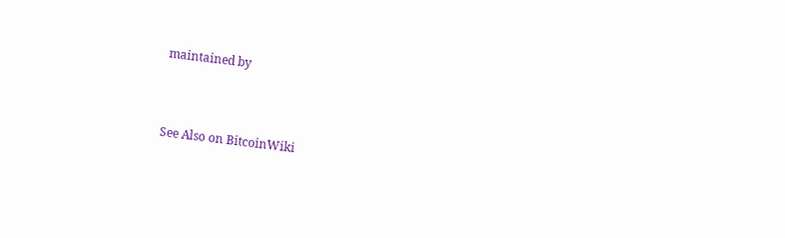maintained by



See Also on BitcoinWiki